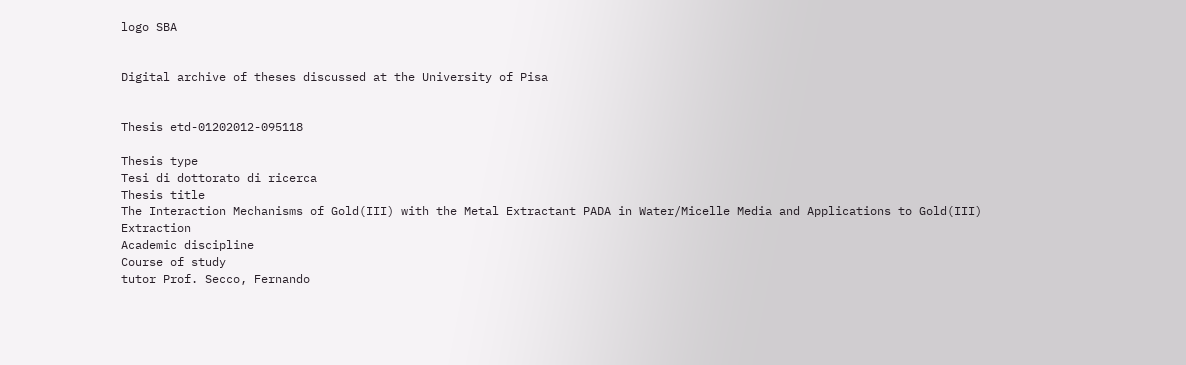logo SBA


Digital archive of theses discussed at the University of Pisa


Thesis etd-01202012-095118

Thesis type
Tesi di dottorato di ricerca
Thesis title
The Interaction Mechanisms of Gold(III) with the Metal Extractant PADA in Water/Micelle Media and Applications to Gold(III) Extraction
Academic discipline
Course of study
tutor Prof. Secco, Fernando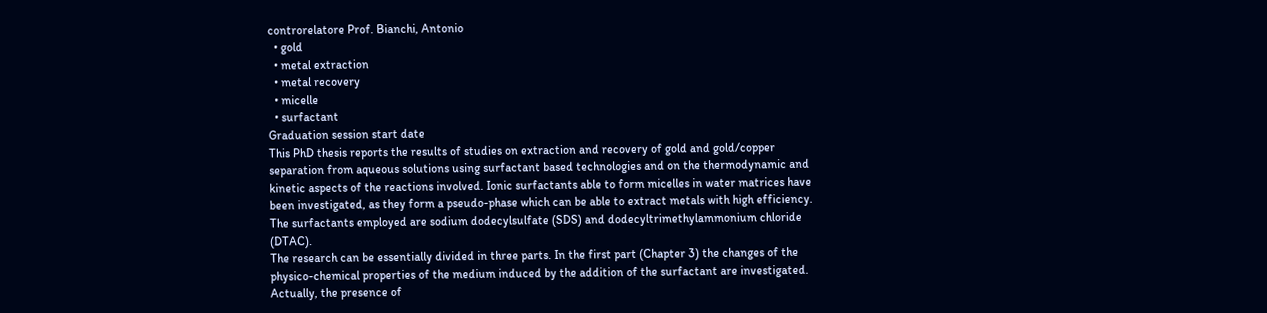controrelatore Prof. Bianchi, Antonio
  • gold
  • metal extraction
  • metal recovery
  • micelle
  • surfactant
Graduation session start date
This PhD thesis reports the results of studies on extraction and recovery of gold and gold/copper separation from aqueous solutions using surfactant based technologies and on the thermodynamic and kinetic aspects of the reactions involved. Ionic surfactants able to form micelles in water matrices have been investigated, as they form a pseudo-phase which can be able to extract metals with high efficiency. The surfactants employed are sodium dodecylsulfate (SDS) and dodecyltrimethylammonium chloride (DTAC).
The research can be essentially divided in three parts. In the first part (Chapter 3) the changes of the physico-chemical properties of the medium induced by the addition of the surfactant are investigated. Actually, the presence of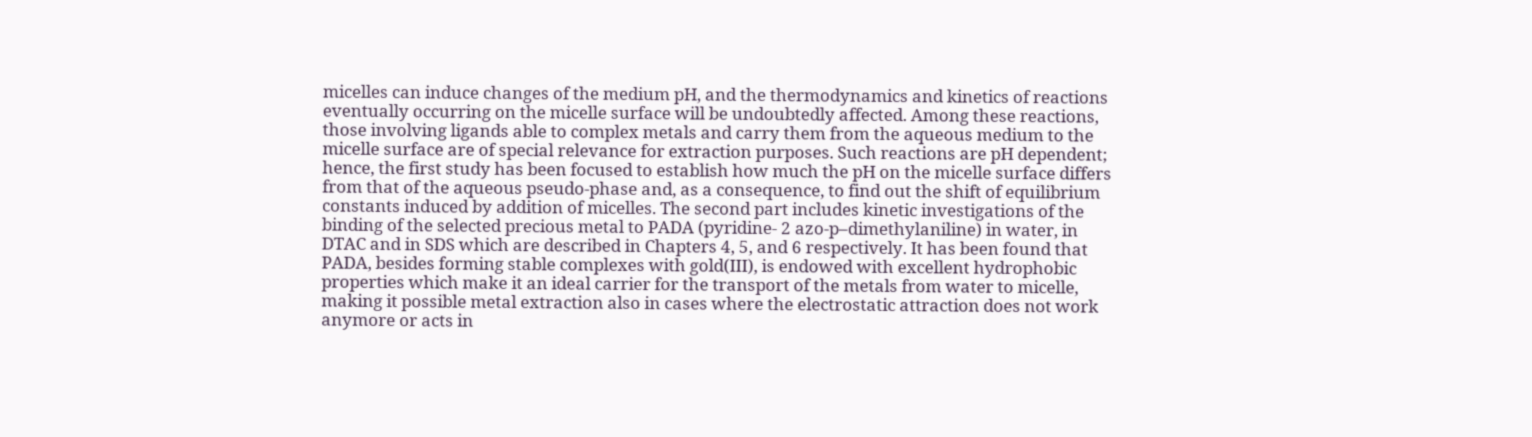micelles can induce changes of the medium pH, and the thermodynamics and kinetics of reactions eventually occurring on the micelle surface will be undoubtedly affected. Among these reactions, those involving ligands able to complex metals and carry them from the aqueous medium to the micelle surface are of special relevance for extraction purposes. Such reactions are pH dependent; hence, the first study has been focused to establish how much the pH on the micelle surface differs from that of the aqueous pseudo-phase and, as a consequence, to find out the shift of equilibrium constants induced by addition of micelles. The second part includes kinetic investigations of the binding of the selected precious metal to PADA (pyridine- 2 azo-p–dimethylaniline) in water, in DTAC and in SDS which are described in Chapters 4, 5, and 6 respectively. It has been found that PADA, besides forming stable complexes with gold(III), is endowed with excellent hydrophobic properties which make it an ideal carrier for the transport of the metals from water to micelle, making it possible metal extraction also in cases where the electrostatic attraction does not work anymore or acts in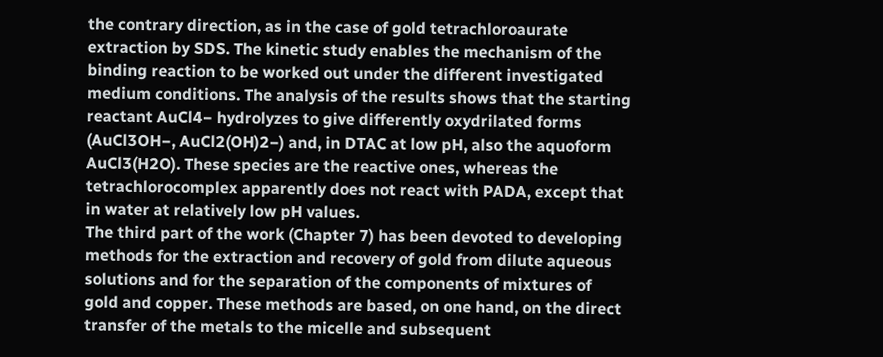the contrary direction, as in the case of gold tetrachloroaurate extraction by SDS. The kinetic study enables the mechanism of the binding reaction to be worked out under the different investigated medium conditions. The analysis of the results shows that the starting reactant AuCl4− hydrolyzes to give differently oxydrilated forms (AuCl3OH−, AuCl2(OH)2−) and, in DTAC at low pH, also the aquoform AuCl3(H2O). These species are the reactive ones, whereas the tetrachlorocomplex apparently does not react with PADA, except that in water at relatively low pH values.
The third part of the work (Chapter 7) has been devoted to developing methods for the extraction and recovery of gold from dilute aqueous solutions and for the separation of the components of mixtures of gold and copper. These methods are based, on one hand, on the direct transfer of the metals to the micelle and subsequent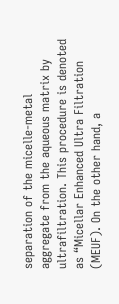separation of the micelle-metal aggregate from the aqueous matrix by ultrafiltration. This procedure is denoted as “Micellar Enhanced Ultra Filtration (MEUF). On the other hand, a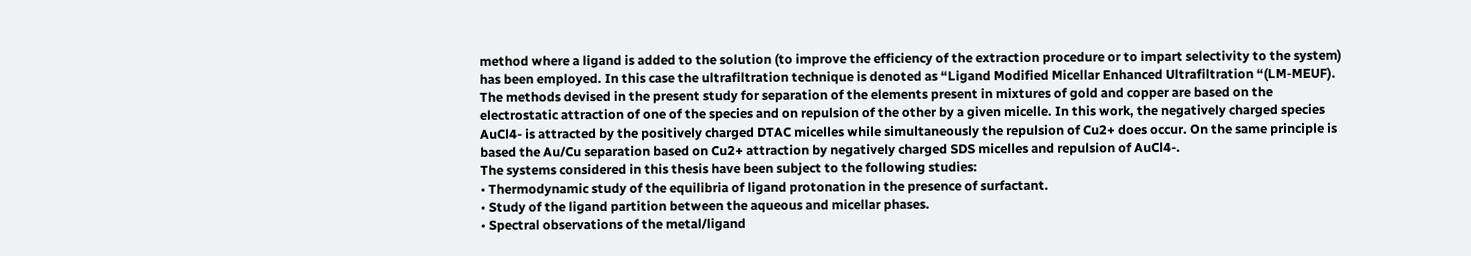method where a ligand is added to the solution (to improve the efficiency of the extraction procedure or to impart selectivity to the system) has been employed. In this case the ultrafiltration technique is denoted as “Ligand Modified Micellar Enhanced Ultrafiltration “(LM-MEUF).
The methods devised in the present study for separation of the elements present in mixtures of gold and copper are based on the electrostatic attraction of one of the species and on repulsion of the other by a given micelle. In this work, the negatively charged species AuCl4- is attracted by the positively charged DTAC micelles while simultaneously the repulsion of Cu2+ does occur. On the same principle is based the Au/Cu separation based on Cu2+ attraction by negatively charged SDS micelles and repulsion of AuCl4-.
The systems considered in this thesis have been subject to the following studies:
• Thermodynamic study of the equilibria of ligand protonation in the presence of surfactant.
• Study of the ligand partition between the aqueous and micellar phases.
• Spectral observations of the metal/ligand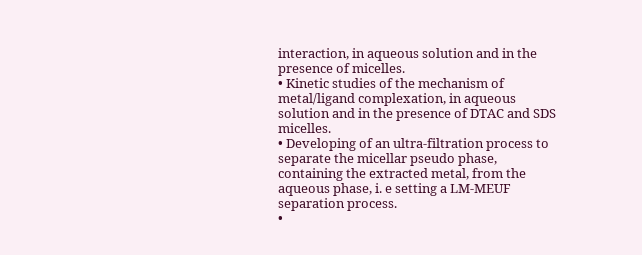interaction, in aqueous solution and in the presence of micelles.
• Kinetic studies of the mechanism of metal/ligand complexation, in aqueous solution and in the presence of DTAC and SDS micelles.
• Developing of an ultra-filtration process to separate the micellar pseudo phase, containing the extracted metal, from the aqueous phase, i. e setting a LM-MEUF separation process.
•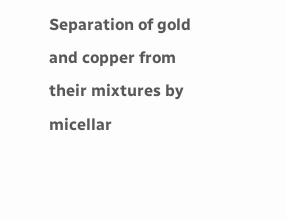Separation of gold and copper from their mixtures by micellar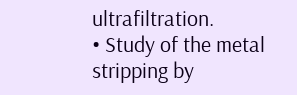ultrafiltration.
• Study of the metal stripping by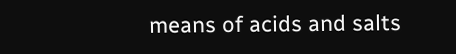means of acids and salts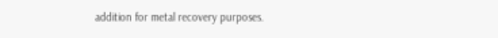addition for metal recovery purposes.